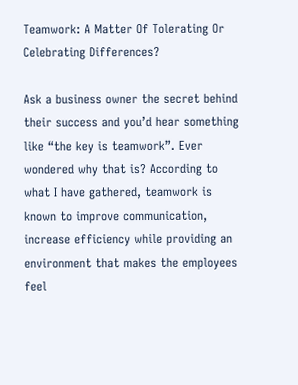Teamwork: A Matter Of Tolerating Or Celebrating Differences?

Ask a business owner the secret behind their success and you’d hear something like “the key is teamwork”. Ever wondered why that is? According to what I have gathered, teamwork is known to improve communication, increase efficiency while providing an environment that makes the employees feel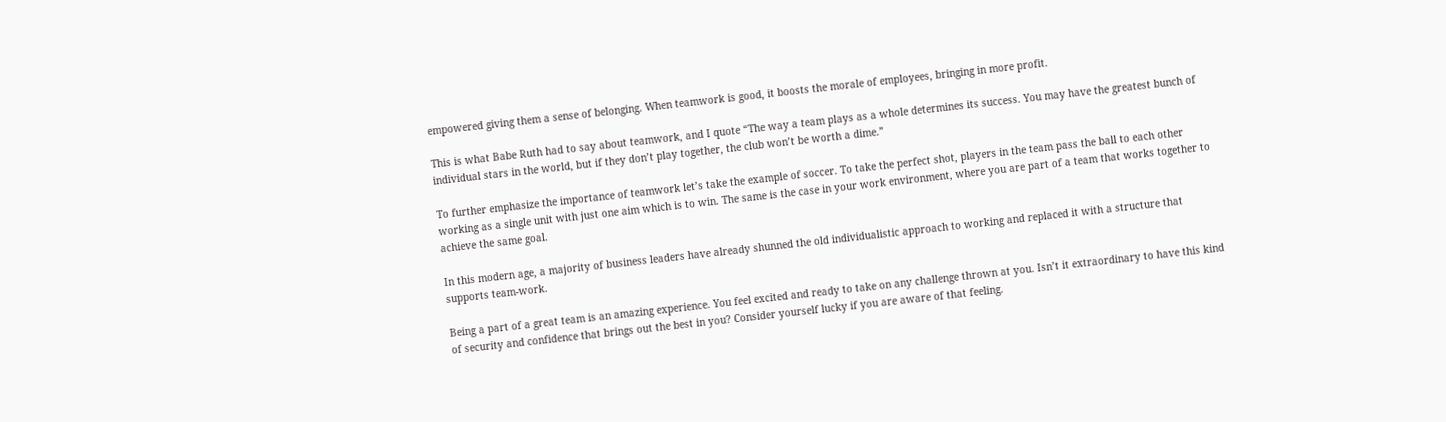empowered giving them a sense of belonging. When teamwork is good, it boosts the morale of employees, bringing in more profit.

This is what Babe Ruth had to say about teamwork, and I quote “The way a team plays as a whole determines its success. You may have the greatest bunch of individual stars in the world, but if they don’t play together, the club won’t be worth a dime.”

To further emphasize the importance of teamwork let’s take the example of soccer. To take the perfect shot, players in the team pass the ball to each other working as a single unit with just one aim which is to win. The same is the case in your work environment, where you are part of a team that works together to achieve the same goal.

In this modern age, a majority of business leaders have already shunned the old individualistic approach to working and replaced it with a structure that supports team-work.

Being a part of a great team is an amazing experience. You feel excited and ready to take on any challenge thrown at you. Isn’t it extraordinary to have this kind of security and confidence that brings out the best in you? Consider yourself lucky if you are aware of that feeling.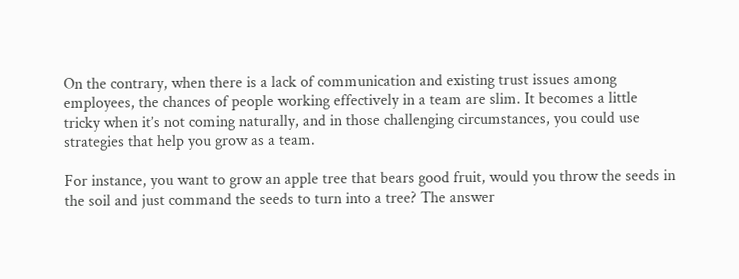On the contrary, when there is a lack of communication and existing trust issues among employees, the chances of people working effectively in a team are slim. It becomes a little tricky when it’s not coming naturally, and in those challenging circumstances, you could use strategies that help you grow as a team.

For instance, you want to grow an apple tree that bears good fruit, would you throw the seeds in the soil and just command the seeds to turn into a tree? The answer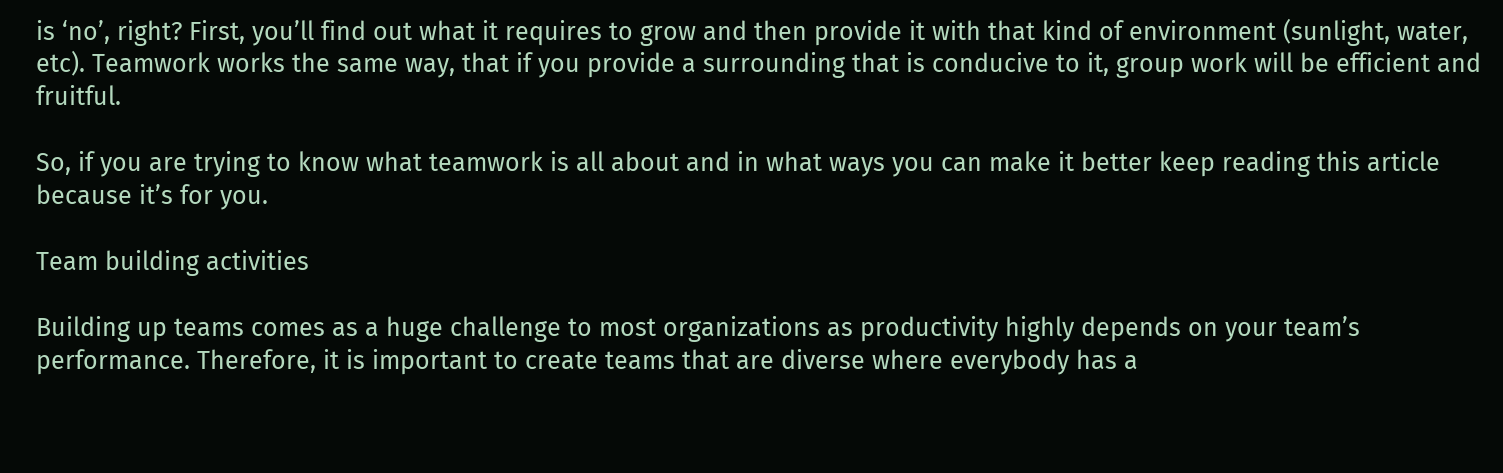is ‘no’, right? First, you’ll find out what it requires to grow and then provide it with that kind of environment (sunlight, water, etc). Teamwork works the same way, that if you provide a surrounding that is conducive to it, group work will be efficient and fruitful.

So, if you are trying to know what teamwork is all about and in what ways you can make it better keep reading this article because it’s for you.

Team building activities

Building up teams comes as a huge challenge to most organizations as productivity highly depends on your team’s performance. Therefore, it is important to create teams that are diverse where everybody has a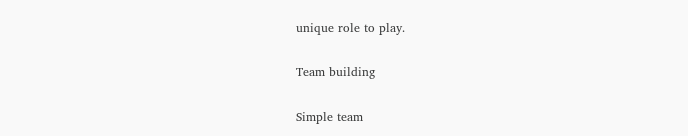unique role to play.

Team building

Simple team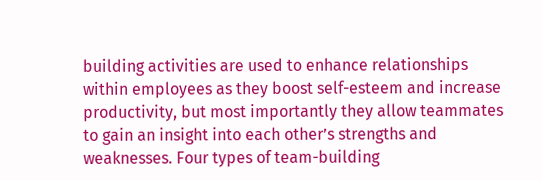building activities are used to enhance relationships within employees as they boost self-esteem and increase productivity, but most importantly they allow teammates to gain an insight into each other’s strengths and weaknesses. Four types of team-building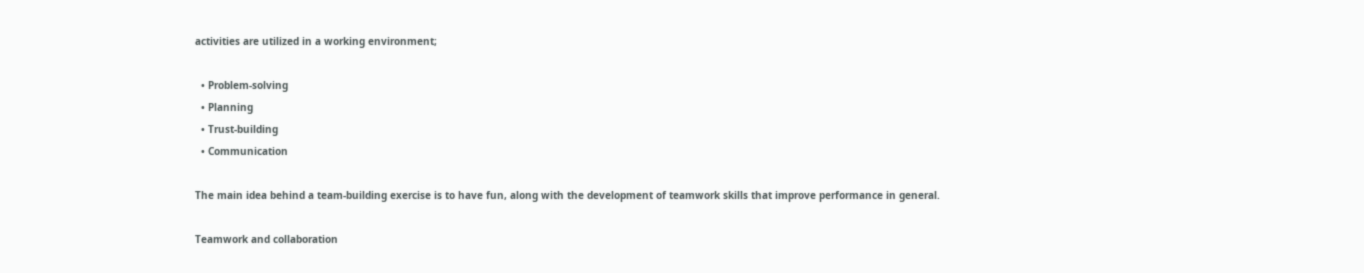activities are utilized in a working environment;

  • Problem-solving
  • Planning
  • Trust-building
  • Communication

The main idea behind a team-building exercise is to have fun, along with the development of teamwork skills that improve performance in general.

Teamwork and collaboration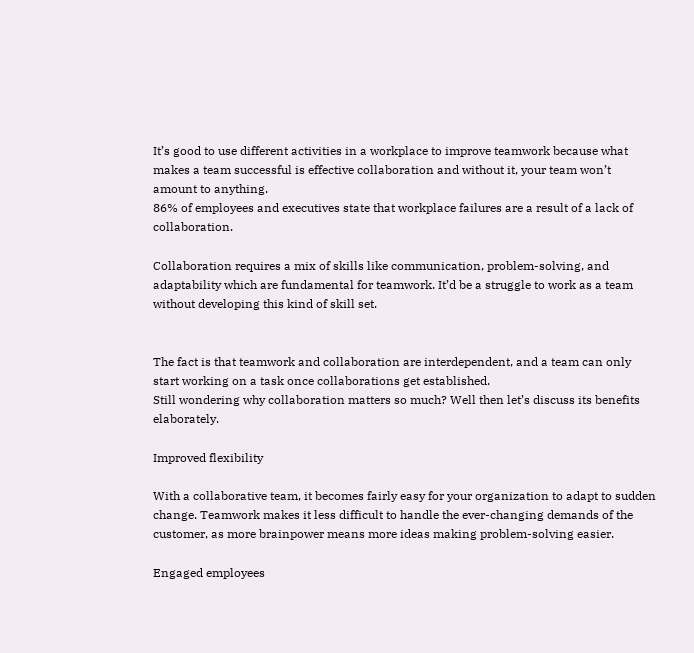It’s good to use different activities in a workplace to improve teamwork because what makes a team successful is effective collaboration and without it, your team won’t amount to anything.
86% of employees and executives state that workplace failures are a result of a lack of collaboration.

Collaboration requires a mix of skills like communication, problem-solving, and adaptability which are fundamental for teamwork. It’d be a struggle to work as a team without developing this kind of skill set.


The fact is that teamwork and collaboration are interdependent, and a team can only start working on a task once collaborations get established.
Still wondering why collaboration matters so much? Well then let’s discuss its benefits elaborately.

Improved flexibility

With a collaborative team, it becomes fairly easy for your organization to adapt to sudden change. Teamwork makes it less difficult to handle the ever-changing demands of the customer, as more brainpower means more ideas making problem-solving easier.

Engaged employees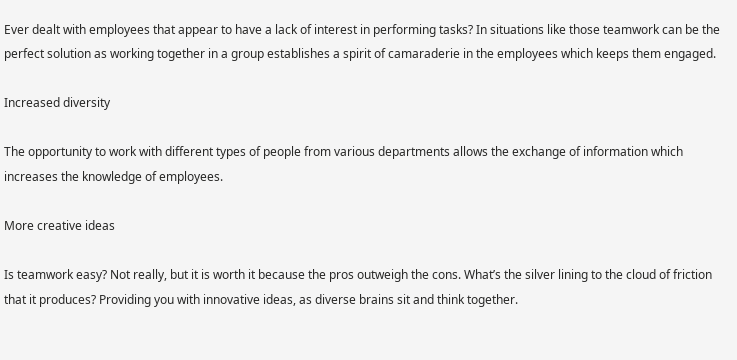Ever dealt with employees that appear to have a lack of interest in performing tasks? In situations like those teamwork can be the perfect solution as working together in a group establishes a spirit of camaraderie in the employees which keeps them engaged.

Increased diversity

The opportunity to work with different types of people from various departments allows the exchange of information which increases the knowledge of employees.

More creative ideas

Is teamwork easy? Not really, but it is worth it because the pros outweigh the cons. What’s the silver lining to the cloud of friction that it produces? Providing you with innovative ideas, as diverse brains sit and think together.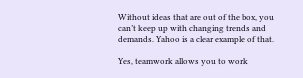Without ideas that are out of the box, you can’t keep up with changing trends and demands. Yahoo is a clear example of that.

Yes, teamwork allows you to work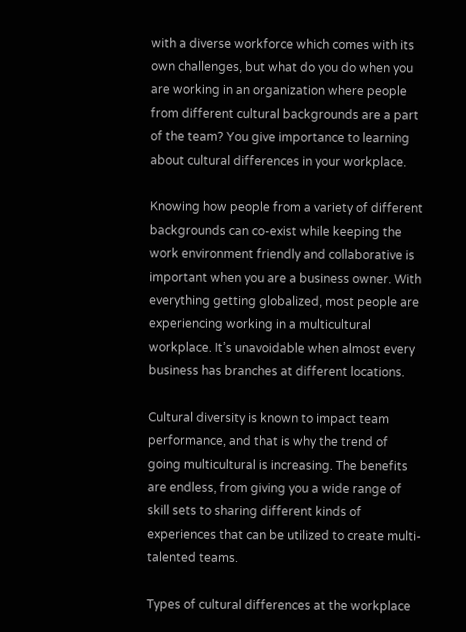with a diverse workforce which comes with its own challenges, but what do you do when you are working in an organization where people from different cultural backgrounds are a part of the team? You give importance to learning about cultural differences in your workplace.

Knowing how people from a variety of different backgrounds can co-exist while keeping the work environment friendly and collaborative is important when you are a business owner. With everything getting globalized, most people are experiencing working in a multicultural workplace. It’s unavoidable when almost every business has branches at different locations.

Cultural diversity is known to impact team performance, and that is why the trend of going multicultural is increasing. The benefits are endless, from giving you a wide range of skill sets to sharing different kinds of experiences that can be utilized to create multi-talented teams.

Types of cultural differences at the workplace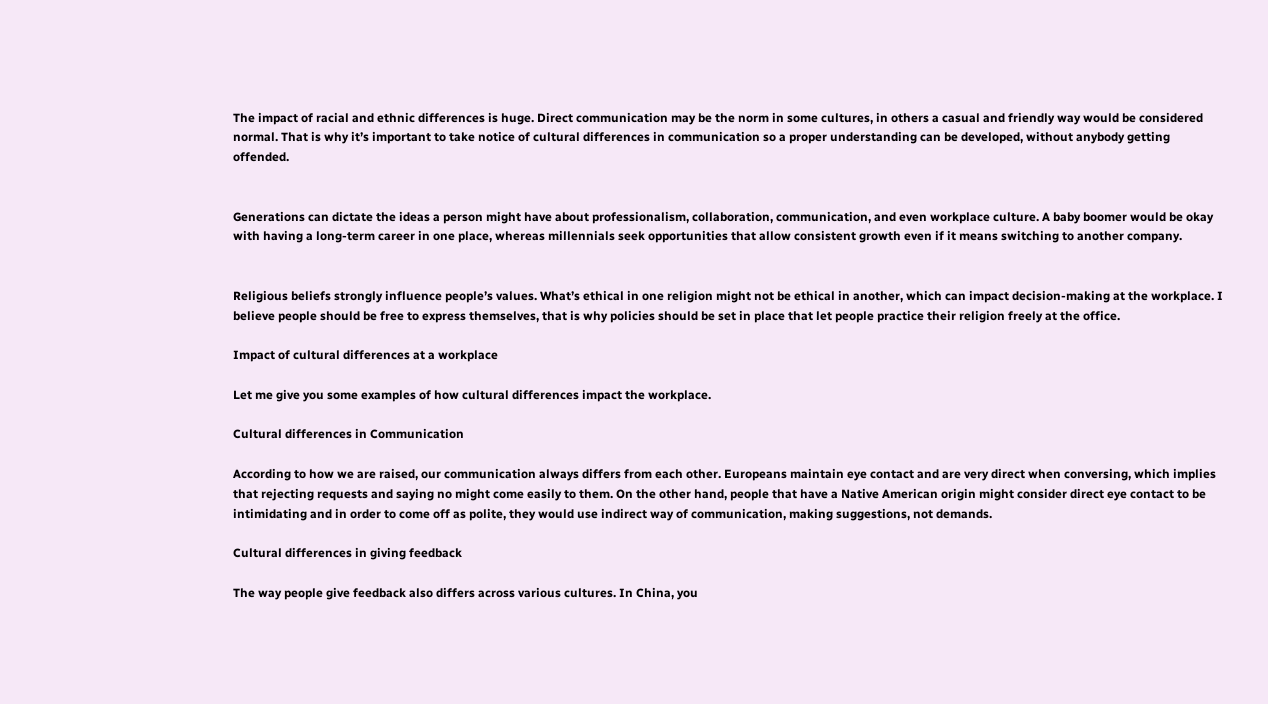The impact of racial and ethnic differences is huge. Direct communication may be the norm in some cultures, in others a casual and friendly way would be considered normal. That is why it’s important to take notice of cultural differences in communication so a proper understanding can be developed, without anybody getting offended.


Generations can dictate the ideas a person might have about professionalism, collaboration, communication, and even workplace culture. A baby boomer would be okay with having a long-term career in one place, whereas millennials seek opportunities that allow consistent growth even if it means switching to another company.


Religious beliefs strongly influence people’s values. What’s ethical in one religion might not be ethical in another, which can impact decision-making at the workplace. I believe people should be free to express themselves, that is why policies should be set in place that let people practice their religion freely at the office.

Impact of cultural differences at a workplace

Let me give you some examples of how cultural differences impact the workplace.

Cultural differences in Communication

According to how we are raised, our communication always differs from each other. Europeans maintain eye contact and are very direct when conversing, which implies that rejecting requests and saying no might come easily to them. On the other hand, people that have a Native American origin might consider direct eye contact to be intimidating and in order to come off as polite, they would use indirect way of communication, making suggestions, not demands.

Cultural differences in giving feedback

The way people give feedback also differs across various cultures. In China, you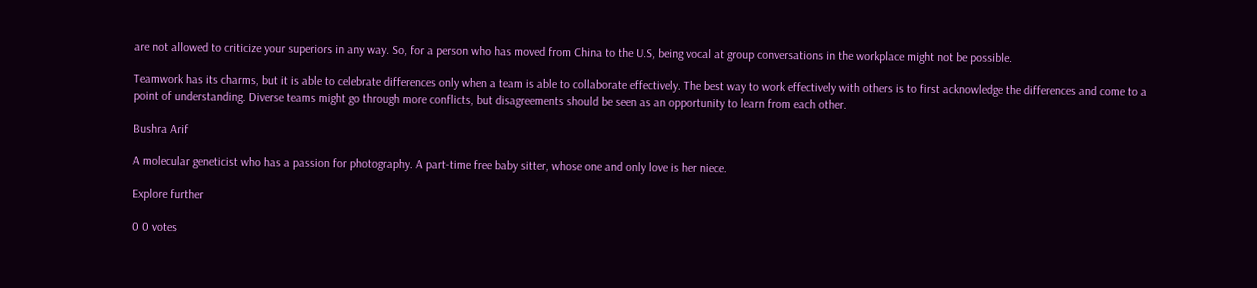are not allowed to criticize your superiors in any way. So, for a person who has moved from China to the U.S, being vocal at group conversations in the workplace might not be possible.

Teamwork has its charms, but it is able to celebrate differences only when a team is able to collaborate effectively. The best way to work effectively with others is to first acknowledge the differences and come to a point of understanding. Diverse teams might go through more conflicts, but disagreements should be seen as an opportunity to learn from each other.

Bushra Arif

A molecular geneticist who has a passion for photography. A part-time free baby sitter, whose one and only love is her niece.

Explore further

0 0 votes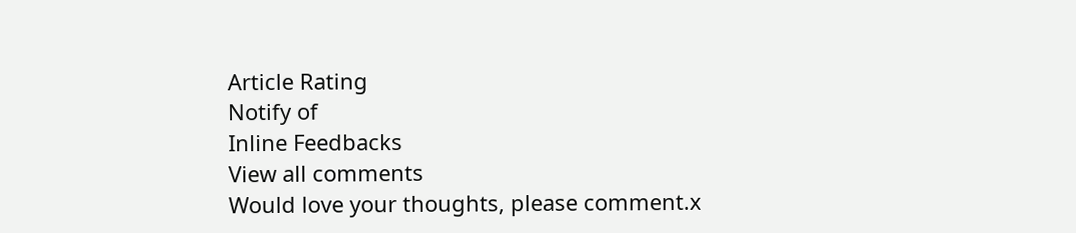Article Rating
Notify of
Inline Feedbacks
View all comments
Would love your thoughts, please comment.x